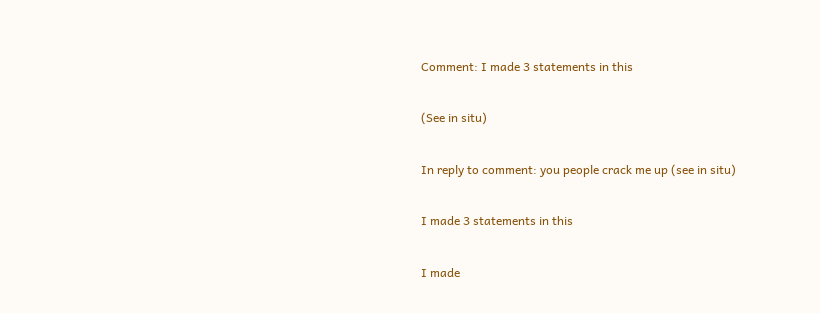Comment: I made 3 statements in this

(See in situ)

In reply to comment: you people crack me up (see in situ)

I made 3 statements in this

I made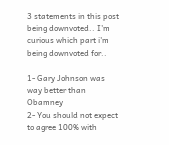3 statements in this post being downvoted.. I'm curious which part i'm being downvoted for..

1- Gary Johnson was way better than Obamney
2- You should not expect to agree 100% with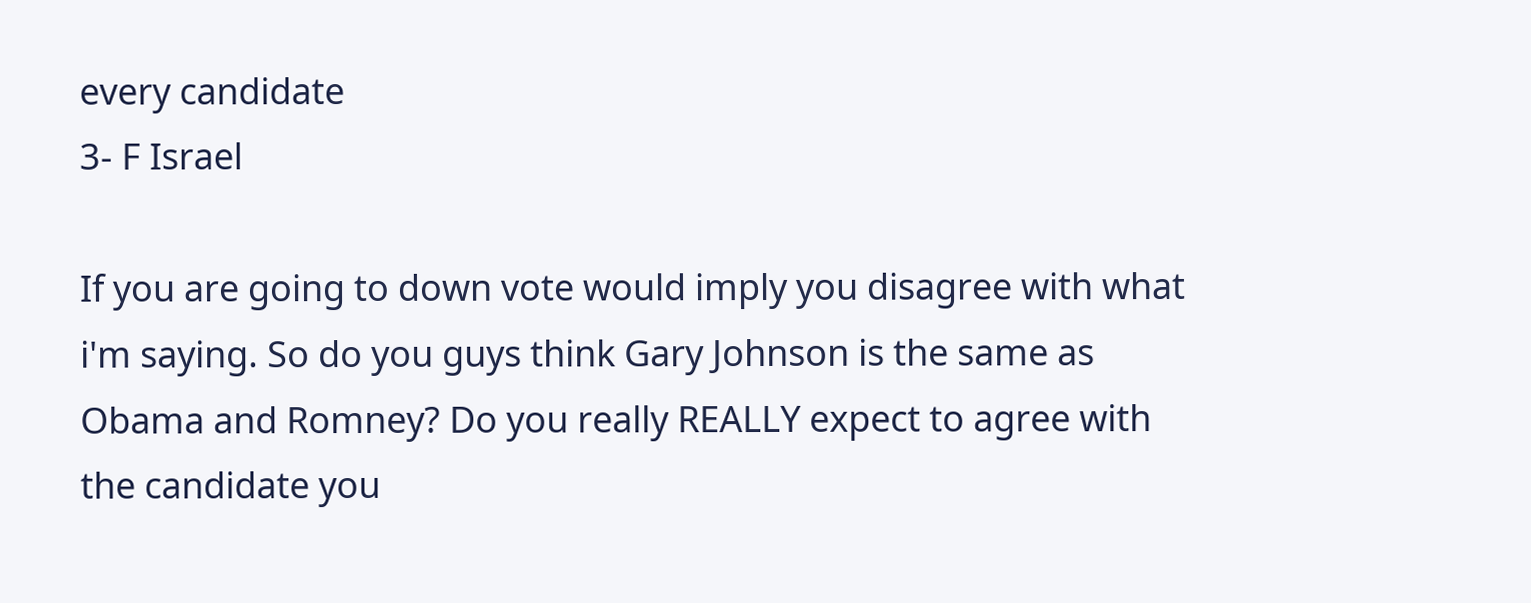every candidate
3- F Israel

If you are going to down vote would imply you disagree with what i'm saying. So do you guys think Gary Johnson is the same as Obama and Romney? Do you really REALLY expect to agree with the candidate you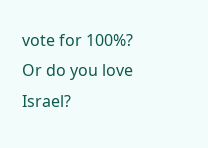vote for 100%? Or do you love Israel?